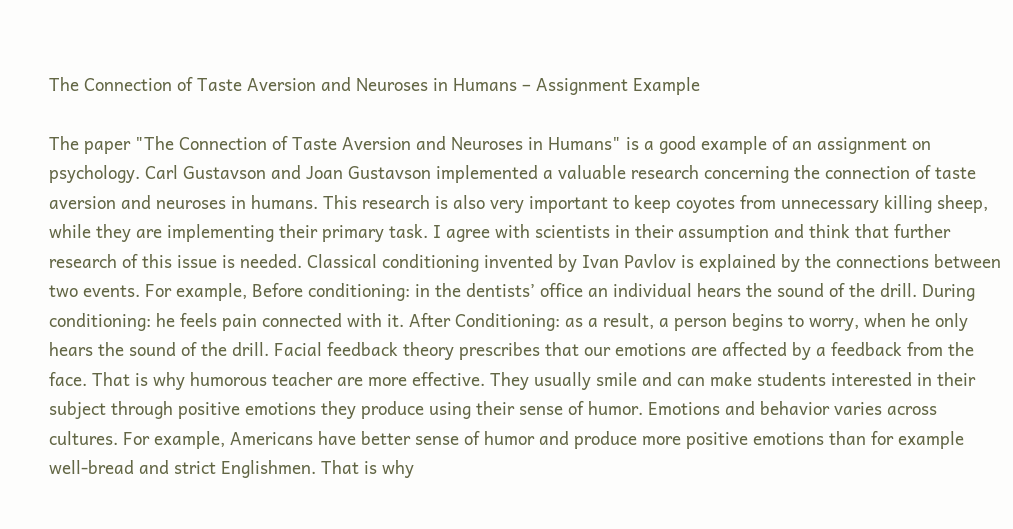The Connection of Taste Aversion and Neuroses in Humans – Assignment Example

The paper "The Connection of Taste Aversion and Neuroses in Humans" is a good example of an assignment on psychology. Carl Gustavson and Joan Gustavson implemented a valuable research concerning the connection of taste aversion and neuroses in humans. This research is also very important to keep coyotes from unnecessary killing sheep, while they are implementing their primary task. I agree with scientists in their assumption and think that further research of this issue is needed. Classical conditioning invented by Ivan Pavlov is explained by the connections between two events. For example, Before conditioning: in the dentists’ office an individual hears the sound of the drill. During conditioning: he feels pain connected with it. After Conditioning: as a result, a person begins to worry, when he only hears the sound of the drill. Facial feedback theory prescribes that our emotions are affected by a feedback from the face. That is why humorous teacher are more effective. They usually smile and can make students interested in their subject through positive emotions they produce using their sense of humor. Emotions and behavior varies across cultures. For example, Americans have better sense of humor and produce more positive emotions than for example well-bread and strict Englishmen. That is why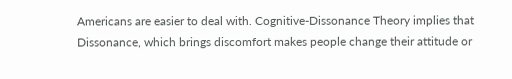Americans are easier to deal with. Cognitive-Dissonance Theory implies that Dissonance, which brings discomfort makes people change their attitude or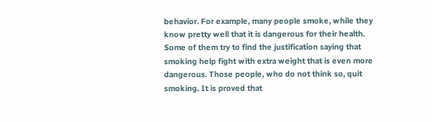behavior. For example, many people smoke, while they know pretty well that it is dangerous for their health. Some of them try to find the justification saying that smoking help fight with extra weight that is even more dangerous. Those people, who do not think so, quit smoking. It is proved that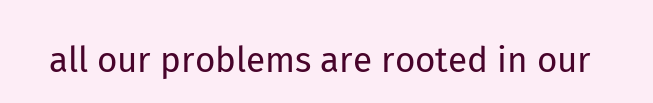all our problems are rooted in our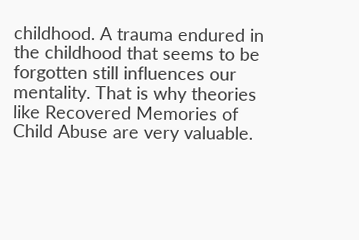childhood. A trauma endured in the childhood that seems to be forgotten still influences our mentality. That is why theories like Recovered Memories of Child Abuse are very valuable.